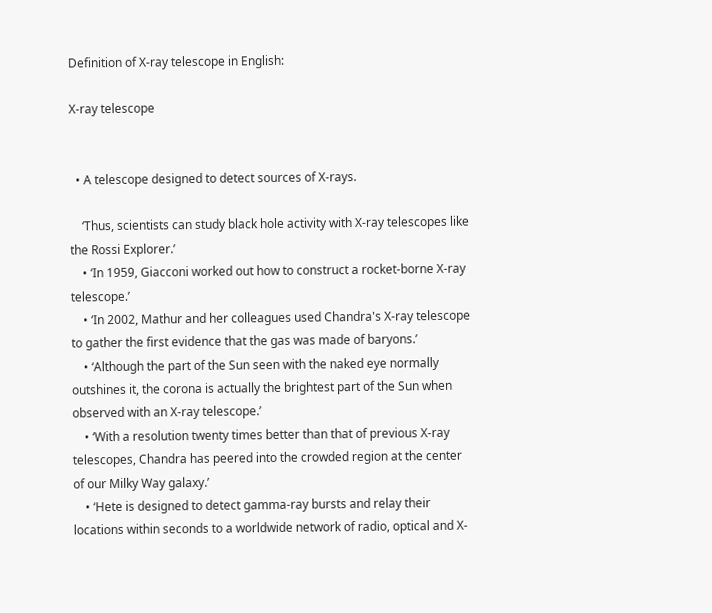Definition of X-ray telescope in English:

X-ray telescope


  • A telescope designed to detect sources of X-rays.

    ‘Thus, scientists can study black hole activity with X-ray telescopes like the Rossi Explorer.’
    • ‘In 1959, Giacconi worked out how to construct a rocket-borne X-ray telescope.’
    • ‘In 2002, Mathur and her colleagues used Chandra's X-ray telescope to gather the first evidence that the gas was made of baryons.’
    • ‘Although the part of the Sun seen with the naked eye normally outshines it, the corona is actually the brightest part of the Sun when observed with an X-ray telescope.’
    • ‘With a resolution twenty times better than that of previous X-ray telescopes, Chandra has peered into the crowded region at the center of our Milky Way galaxy.’
    • ‘Hete is designed to detect gamma-ray bursts and relay their locations within seconds to a worldwide network of radio, optical and X-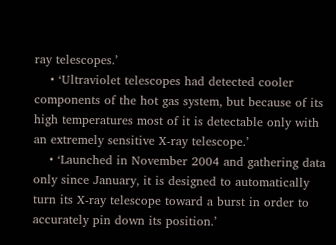ray telescopes.’
    • ‘Ultraviolet telescopes had detected cooler components of the hot gas system, but because of its high temperatures most of it is detectable only with an extremely sensitive X-ray telescope.’
    • ‘Launched in November 2004 and gathering data only since January, it is designed to automatically turn its X-ray telescope toward a burst in order to accurately pin down its position.’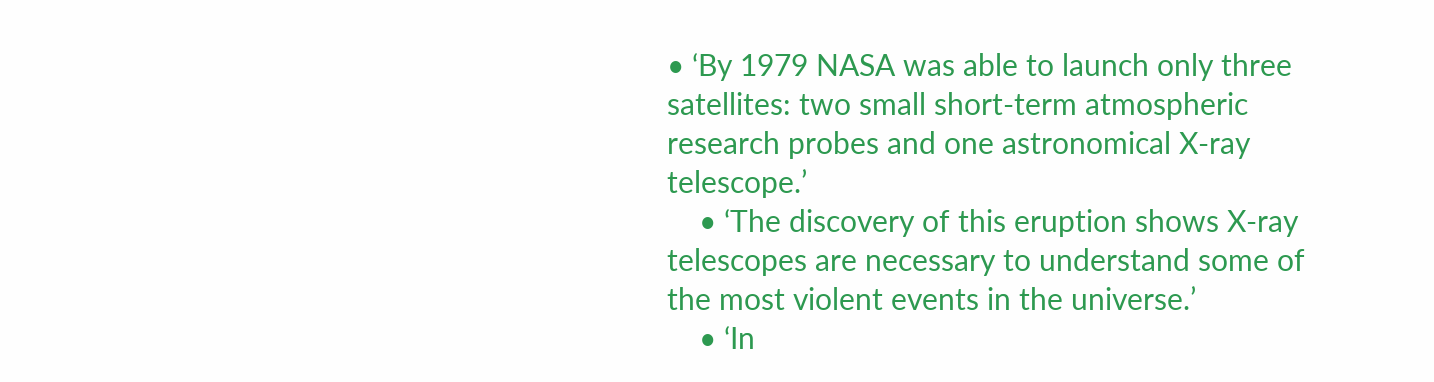• ‘By 1979 NASA was able to launch only three satellites: two small short-term atmospheric research probes and one astronomical X-ray telescope.’
    • ‘The discovery of this eruption shows X-ray telescopes are necessary to understand some of the most violent events in the universe.’
    • ‘In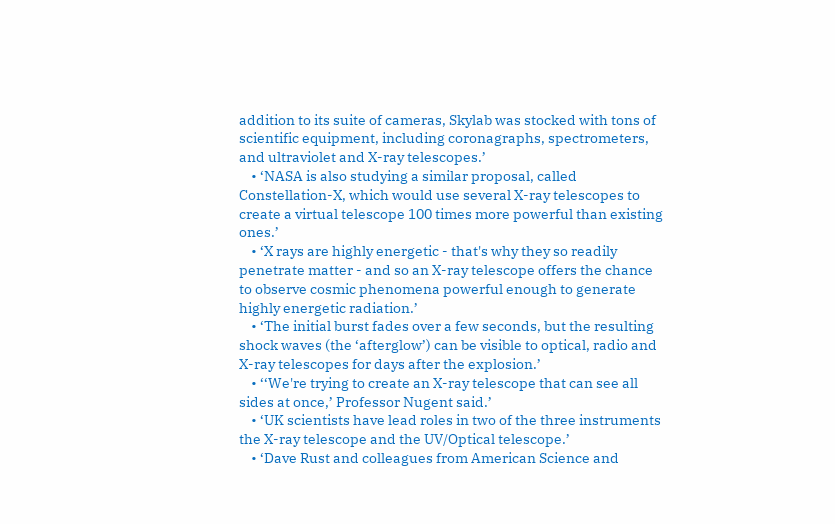addition to its suite of cameras, Skylab was stocked with tons of scientific equipment, including coronagraphs, spectrometers, and ultraviolet and X-ray telescopes.’
    • ‘NASA is also studying a similar proposal, called Constellation-X, which would use several X-ray telescopes to create a virtual telescope 100 times more powerful than existing ones.’
    • ‘X rays are highly energetic - that's why they so readily penetrate matter - and so an X-ray telescope offers the chance to observe cosmic phenomena powerful enough to generate highly energetic radiation.’
    • ‘The initial burst fades over a few seconds, but the resulting shock waves (the ‘afterglow’) can be visible to optical, radio and X-ray telescopes for days after the explosion.’
    • ‘‘We're trying to create an X-ray telescope that can see all sides at once,’ Professor Nugent said.’
    • ‘UK scientists have lead roles in two of the three instruments the X-ray telescope and the UV/Optical telescope.’
    • ‘Dave Rust and colleagues from American Science and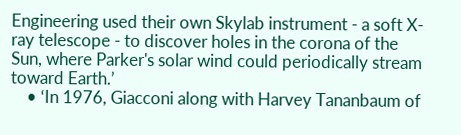Engineering used their own Skylab instrument - a soft X-ray telescope - to discover holes in the corona of the Sun, where Parker's solar wind could periodically stream toward Earth.’
    • ‘In 1976, Giacconi along with Harvey Tananbaum of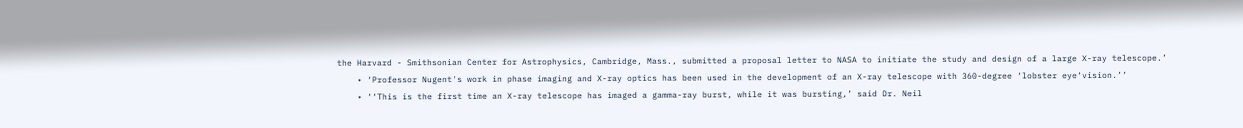the Harvard - Smithsonian Center for Astrophysics, Cambridge, Mass., submitted a proposal letter to NASA to initiate the study and design of a large X-ray telescope.’
    • ‘Professor Nugent's work in phase imaging and X-ray optics has been used in the development of an X-ray telescope with 360-degree ‘lobster eye‘vision.’’
    • ‘‘This is the first time an X-ray telescope has imaged a gamma-ray burst, while it was bursting,’ said Dr. Neil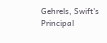Gehrels, Swift's Principal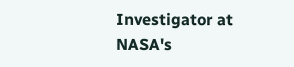Investigator at NASA's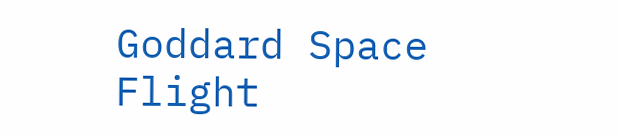Goddard Space Flight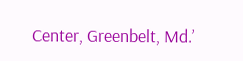Center, Greenbelt, Md.’